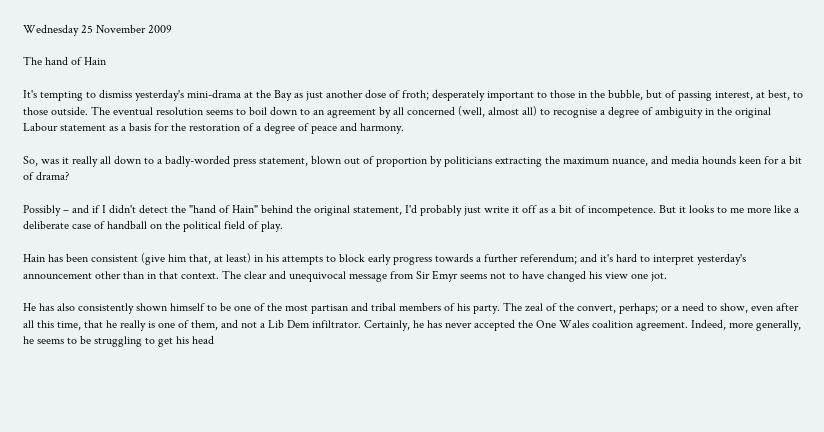Wednesday 25 November 2009

The hand of Hain

It's tempting to dismiss yesterday's mini-drama at the Bay as just another dose of froth; desperately important to those in the bubble, but of passing interest, at best, to those outside. The eventual resolution seems to boil down to an agreement by all concerned (well, almost all) to recognise a degree of ambiguity in the original Labour statement as a basis for the restoration of a degree of peace and harmony.

So, was it really all down to a badly-worded press statement, blown out of proportion by politicians extracting the maximum nuance, and media hounds keen for a bit of drama?

Possibly – and if I didn't detect the "hand of Hain" behind the original statement, I'd probably just write it off as a bit of incompetence. But it looks to me more like a deliberate case of handball on the political field of play.

Hain has been consistent (give him that, at least) in his attempts to block early progress towards a further referendum; and it's hard to interpret yesterday's announcement other than in that context. The clear and unequivocal message from Sir Emyr seems not to have changed his view one jot.

He has also consistently shown himself to be one of the most partisan and tribal members of his party. The zeal of the convert, perhaps; or a need to show, even after all this time, that he really is one of them, and not a Lib Dem infiltrator. Certainly, he has never accepted the One Wales coalition agreement. Indeed, more generally, he seems to be struggling to get his head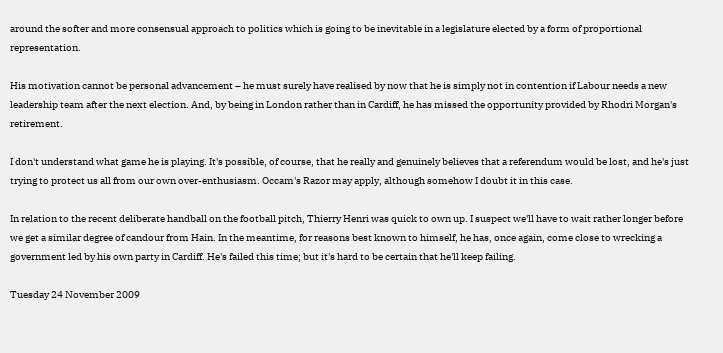around the softer and more consensual approach to politics which is going to be inevitable in a legislature elected by a form of proportional representation.

His motivation cannot be personal advancement – he must surely have realised by now that he is simply not in contention if Labour needs a new leadership team after the next election. And, by being in London rather than in Cardiff, he has missed the opportunity provided by Rhodri Morgan's retirement.

I don't understand what game he is playing. It's possible, of course, that he really and genuinely believes that a referendum would be lost, and he's just trying to protect us all from our own over-enthusiasm. Occam's Razor may apply, although somehow I doubt it in this case.

In relation to the recent deliberate handball on the football pitch, Thierry Henri was quick to own up. I suspect we'll have to wait rather longer before we get a similar degree of candour from Hain. In the meantime, for reasons best known to himself, he has, once again, come close to wrecking a government led by his own party in Cardiff. He's failed this time; but it's hard to be certain that he'll keep failing.

Tuesday 24 November 2009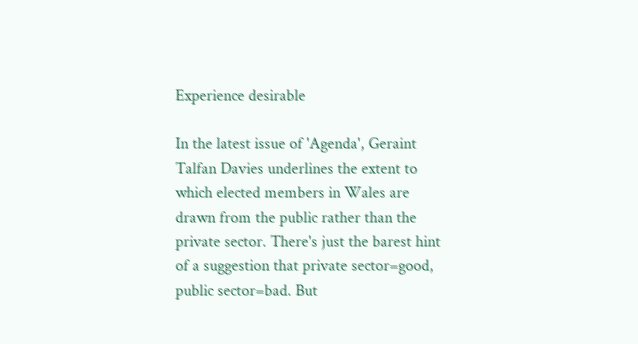Experience desirable

In the latest issue of 'Agenda', Geraint Talfan Davies underlines the extent to which elected members in Wales are drawn from the public rather than the private sector. There's just the barest hint of a suggestion that private sector=good, public sector=bad. But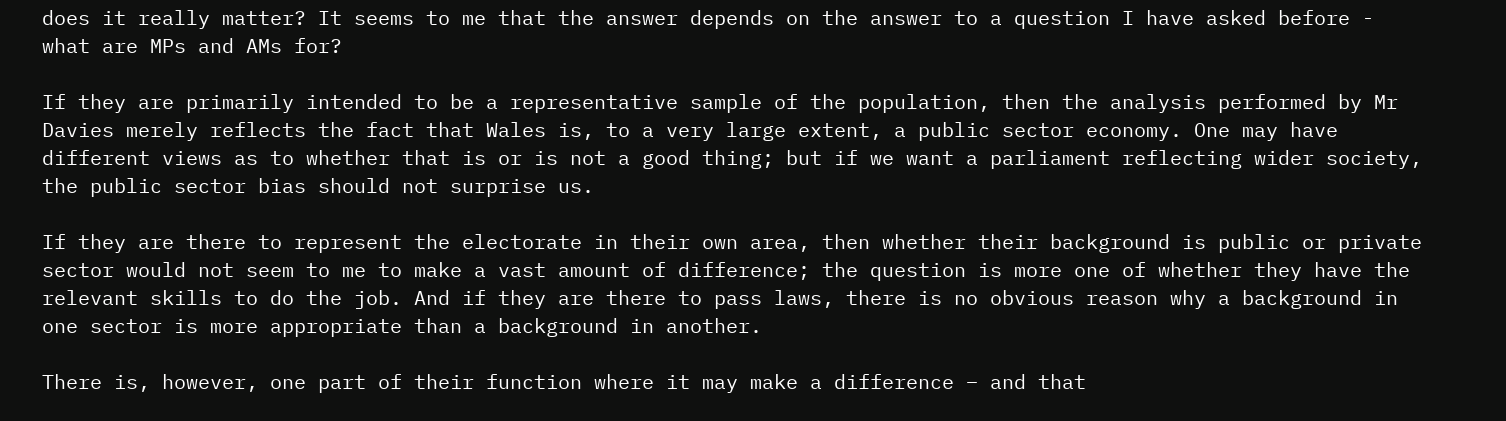does it really matter? It seems to me that the answer depends on the answer to a question I have asked before - what are MPs and AMs for?

If they are primarily intended to be a representative sample of the population, then the analysis performed by Mr Davies merely reflects the fact that Wales is, to a very large extent, a public sector economy. One may have different views as to whether that is or is not a good thing; but if we want a parliament reflecting wider society, the public sector bias should not surprise us.

If they are there to represent the electorate in their own area, then whether their background is public or private sector would not seem to me to make a vast amount of difference; the question is more one of whether they have the relevant skills to do the job. And if they are there to pass laws, there is no obvious reason why a background in one sector is more appropriate than a background in another.

There is, however, one part of their function where it may make a difference – and that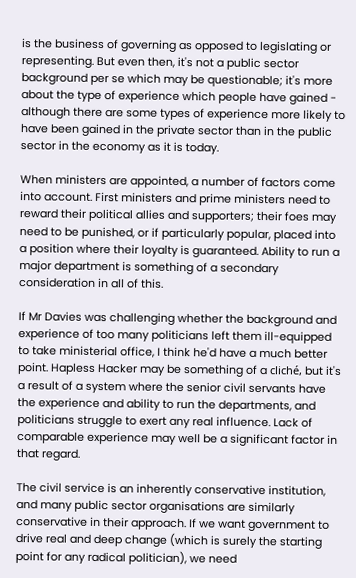is the business of governing as opposed to legislating or representing. But even then, it's not a public sector background per se which may be questionable; it's more about the type of experience which people have gained - although there are some types of experience more likely to have been gained in the private sector than in the public sector in the economy as it is today.

When ministers are appointed, a number of factors come into account. First ministers and prime ministers need to reward their political allies and supporters; their foes may need to be punished, or if particularly popular, placed into a position where their loyalty is guaranteed. Ability to run a major department is something of a secondary consideration in all of this.

If Mr Davies was challenging whether the background and experience of too many politicians left them ill-equipped to take ministerial office, I think he'd have a much better point. Hapless Hacker may be something of a cliché, but it's a result of a system where the senior civil servants have the experience and ability to run the departments, and politicians struggle to exert any real influence. Lack of comparable experience may well be a significant factor in that regard.

The civil service is an inherently conservative institution, and many public sector organisations are similarly conservative in their approach. If we want government to drive real and deep change (which is surely the starting point for any radical politician), we need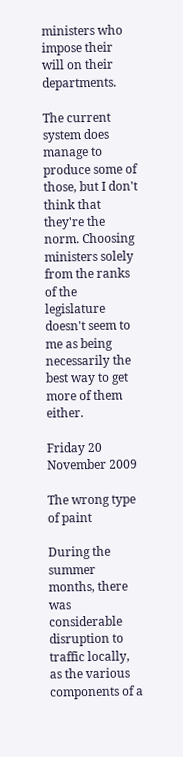ministers who impose their will on their departments.

The current system does manage to produce some of those, but I don't think that they're the norm. Choosing ministers solely from the ranks of the legislature doesn't seem to me as being necessarily the best way to get more of them either.

Friday 20 November 2009

The wrong type of paint

During the summer months, there was considerable disruption to traffic locally, as the various components of a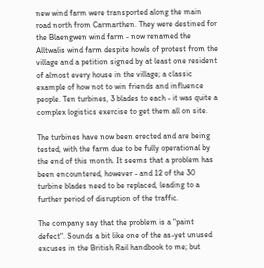new wind farm were transported along the main road north from Carmarthen. They were destined for the Blaengwen wind farm - now renamed the Alltwalis wind farm despite howls of protest from the village and a petition signed by at least one resident of almost every house in the village; a classic example of how not to win friends and influence people. Ten turbines, 3 blades to each - it was quite a complex logistics exercise to get them all on site.

The turbines have now been erected and are being tested, with the farm due to be fully operational by the end of this month. It seems that a problem has been encountered, however - and 12 of the 30 turbine blades need to be replaced, leading to a further period of disruption of the traffic.

The company say that the problem is a "paint defect". Sounds a bit like one of the as-yet unused excuses in the British Rail handbook to me; but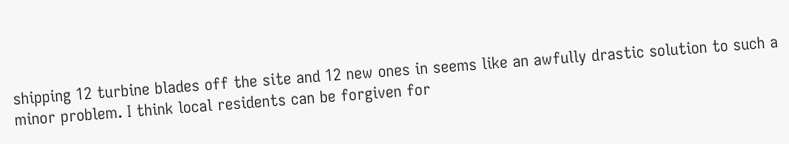shipping 12 turbine blades off the site and 12 new ones in seems like an awfully drastic solution to such a minor problem. I think local residents can be forgiven for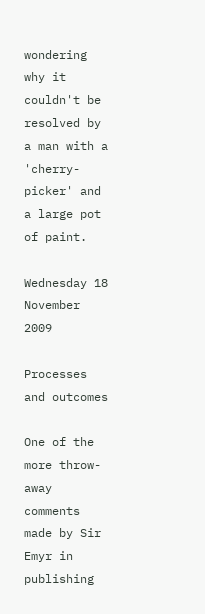wondering why it couldn't be resolved by a man with a 'cherry-picker' and a large pot of paint.

Wednesday 18 November 2009

Processes and outcomes

One of the more throw-away comments made by Sir Emyr in publishing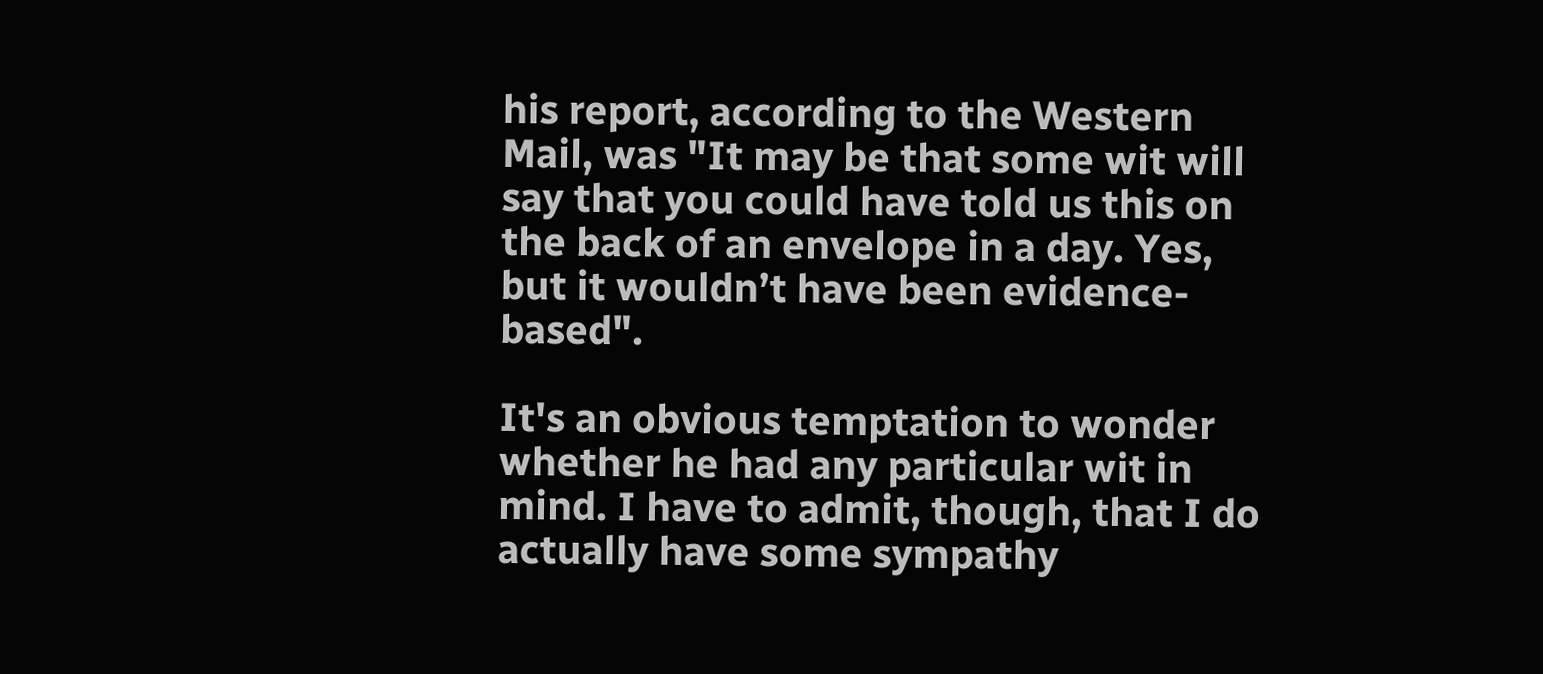his report, according to the Western Mail, was "It may be that some wit will say that you could have told us this on the back of an envelope in a day. Yes, but it wouldn’t have been evidence- based".

It's an obvious temptation to wonder whether he had any particular wit in mind. I have to admit, though, that I do actually have some sympathy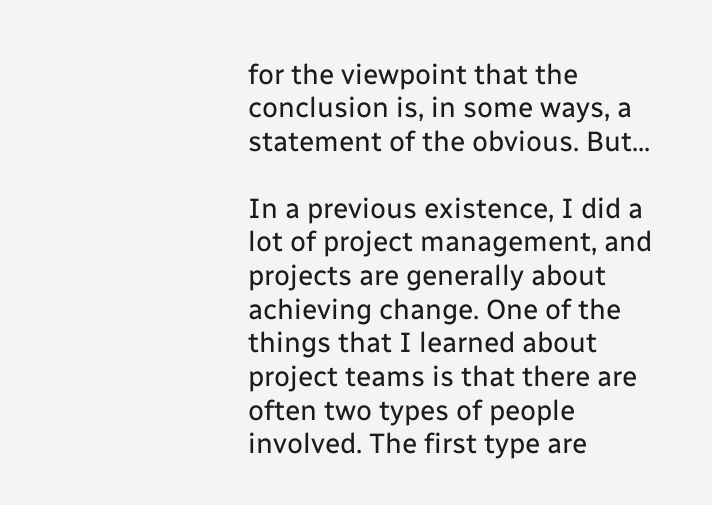for the viewpoint that the conclusion is, in some ways, a statement of the obvious. But...

In a previous existence, I did a lot of project management, and projects are generally about achieving change. One of the things that I learned about project teams is that there are often two types of people involved. The first type are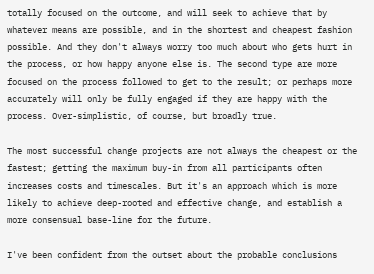totally focused on the outcome, and will seek to achieve that by whatever means are possible, and in the shortest and cheapest fashion possible. And they don't always worry too much about who gets hurt in the process, or how happy anyone else is. The second type are more focused on the process followed to get to the result; or perhaps more accurately will only be fully engaged if they are happy with the process. Over-simplistic, of course, but broadly true.

The most successful change projects are not always the cheapest or the fastest; getting the maximum buy-in from all participants often increases costs and timescales. But it's an approach which is more likely to achieve deep-rooted and effective change, and establish a more consensual base-line for the future.

I've been confident from the outset about the probable conclusions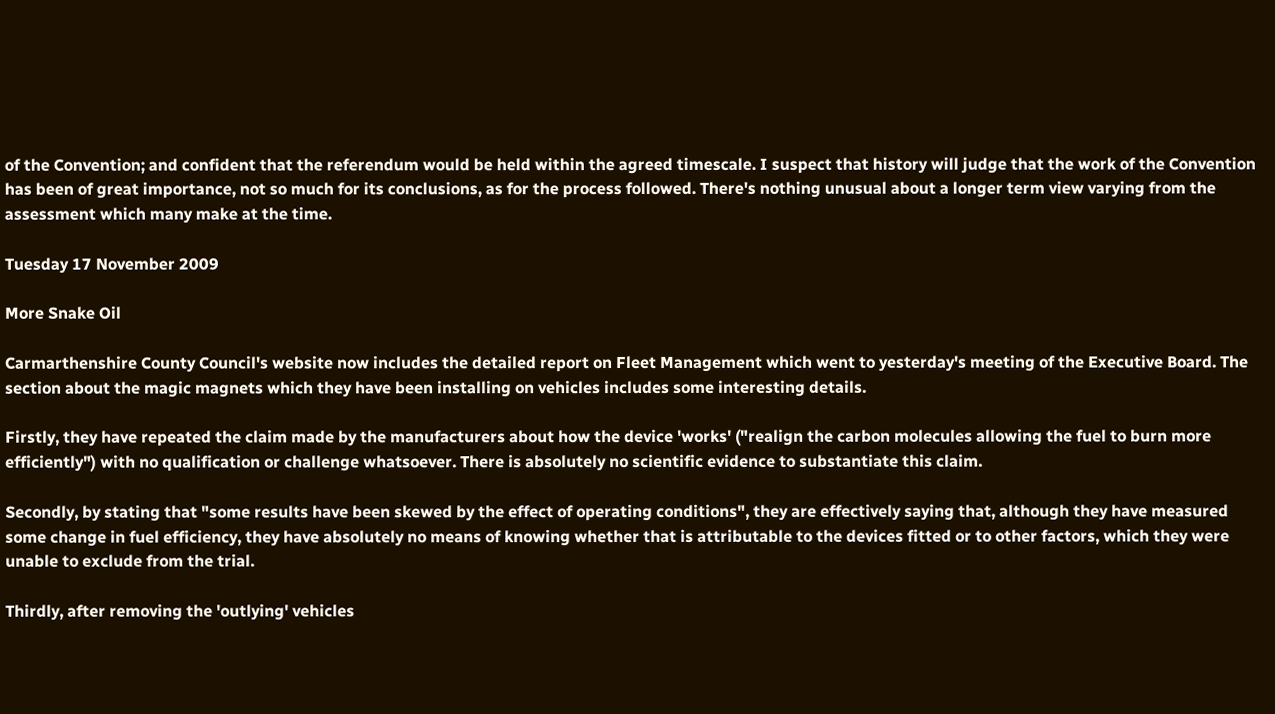of the Convention; and confident that the referendum would be held within the agreed timescale. I suspect that history will judge that the work of the Convention has been of great importance, not so much for its conclusions, as for the process followed. There's nothing unusual about a longer term view varying from the assessment which many make at the time.

Tuesday 17 November 2009

More Snake Oil

Carmarthenshire County Council's website now includes the detailed report on Fleet Management which went to yesterday's meeting of the Executive Board. The section about the magic magnets which they have been installing on vehicles includes some interesting details.

Firstly, they have repeated the claim made by the manufacturers about how the device 'works' ("realign the carbon molecules allowing the fuel to burn more efficiently") with no qualification or challenge whatsoever. There is absolutely no scientific evidence to substantiate this claim.

Secondly, by stating that "some results have been skewed by the effect of operating conditions", they are effectively saying that, although they have measured some change in fuel efficiency, they have absolutely no means of knowing whether that is attributable to the devices fitted or to other factors, which they were unable to exclude from the trial.

Thirdly, after removing the 'outlying' vehicles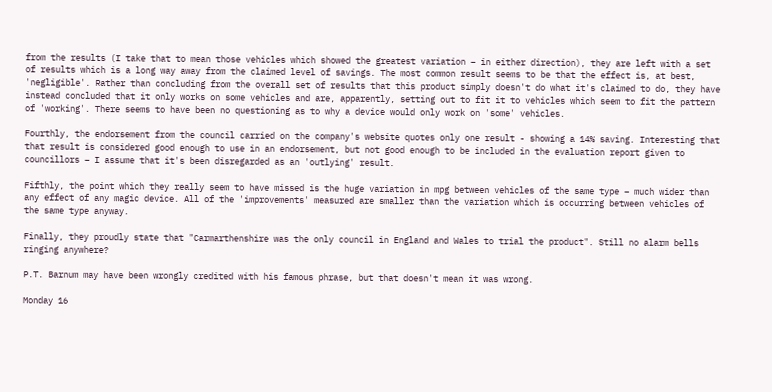from the results (I take that to mean those vehicles which showed the greatest variation – in either direction), they are left with a set of results which is a long way away from the claimed level of savings. The most common result seems to be that the effect is, at best, 'negligible'. Rather than concluding from the overall set of results that this product simply doesn't do what it's claimed to do, they have instead concluded that it only works on some vehicles and are, apparently, setting out to fit it to vehicles which seem to fit the pattern of 'working'. There seems to have been no questioning as to why a device would only work on 'some' vehicles.

Fourthly, the endorsement from the council carried on the company's website quotes only one result - showing a 14% saving. Interesting that that result is considered good enough to use in an endorsement, but not good enough to be included in the evaluation report given to councillors – I assume that it's been disregarded as an 'outlying' result.

Fifthly, the point which they really seem to have missed is the huge variation in mpg between vehicles of the same type – much wider than any effect of any magic device. All of the 'improvements' measured are smaller than the variation which is occurring between vehicles of the same type anyway.

Finally, they proudly state that "Carmarthenshire was the only council in England and Wales to trial the product". Still no alarm bells ringing anywhere?

P.T. Barnum may have been wrongly credited with his famous phrase, but that doesn't mean it was wrong.

Monday 16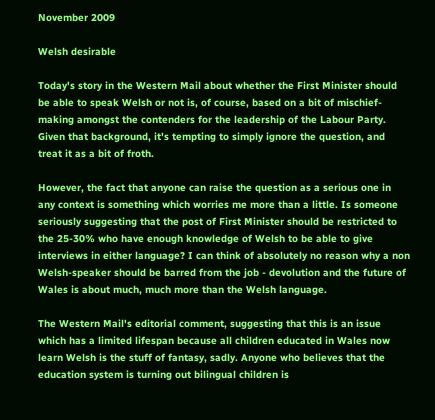November 2009

Welsh desirable

Today's story in the Western Mail about whether the First Minister should be able to speak Welsh or not is, of course, based on a bit of mischief-making amongst the contenders for the leadership of the Labour Party. Given that background, it's tempting to simply ignore the question, and treat it as a bit of froth.

However, the fact that anyone can raise the question as a serious one in any context is something which worries me more than a little. Is someone seriously suggesting that the post of First Minister should be restricted to the 25-30% who have enough knowledge of Welsh to be able to give interviews in either language? I can think of absolutely no reason why a non Welsh-speaker should be barred from the job - devolution and the future of Wales is about much, much more than the Welsh language.

The Western Mail's editorial comment, suggesting that this is an issue which has a limited lifespan because all children educated in Wales now learn Welsh is the stuff of fantasy, sadly. Anyone who believes that the education system is turning out bilingual children is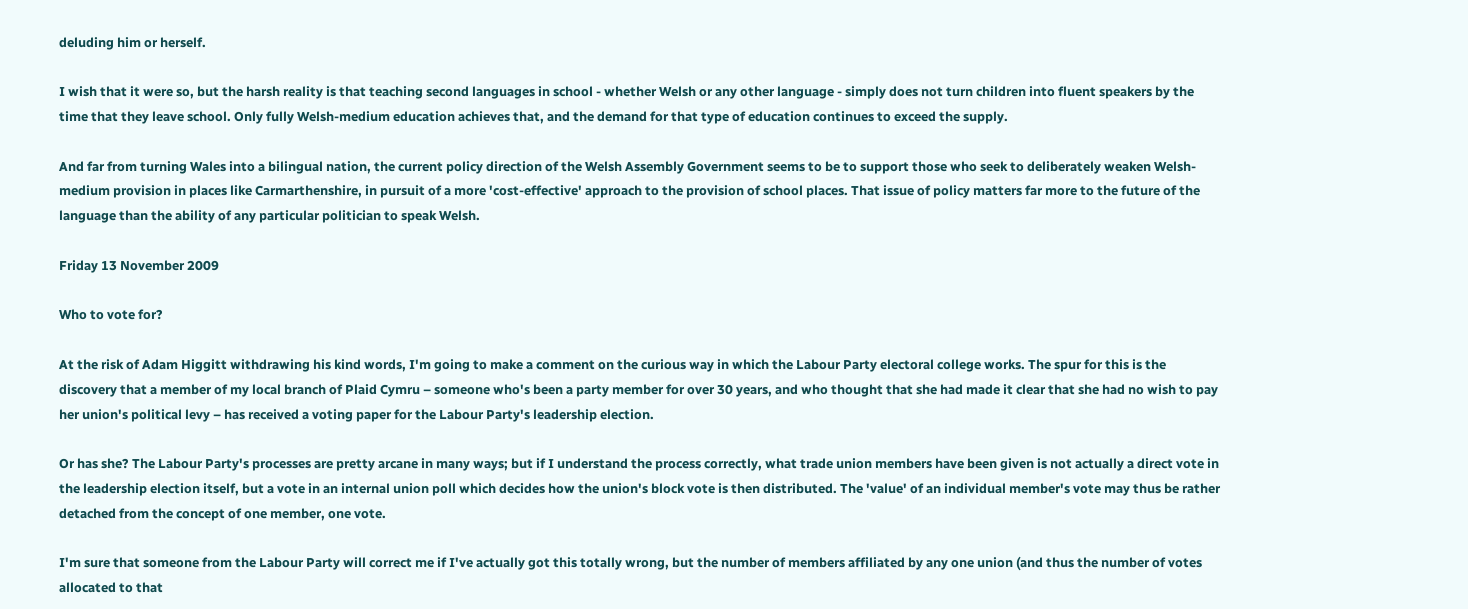deluding him or herself.

I wish that it were so, but the harsh reality is that teaching second languages in school - whether Welsh or any other language - simply does not turn children into fluent speakers by the time that they leave school. Only fully Welsh-medium education achieves that, and the demand for that type of education continues to exceed the supply.

And far from turning Wales into a bilingual nation, the current policy direction of the Welsh Assembly Government seems to be to support those who seek to deliberately weaken Welsh-medium provision in places like Carmarthenshire, in pursuit of a more 'cost-effective' approach to the provision of school places. That issue of policy matters far more to the future of the language than the ability of any particular politician to speak Welsh.

Friday 13 November 2009

Who to vote for?

At the risk of Adam Higgitt withdrawing his kind words, I'm going to make a comment on the curious way in which the Labour Party electoral college works. The spur for this is the discovery that a member of my local branch of Plaid Cymru – someone who's been a party member for over 30 years, and who thought that she had made it clear that she had no wish to pay her union's political levy – has received a voting paper for the Labour Party's leadership election.

Or has she? The Labour Party's processes are pretty arcane in many ways; but if I understand the process correctly, what trade union members have been given is not actually a direct vote in the leadership election itself, but a vote in an internal union poll which decides how the union's block vote is then distributed. The 'value' of an individual member's vote may thus be rather detached from the concept of one member, one vote.

I'm sure that someone from the Labour Party will correct me if I've actually got this totally wrong, but the number of members affiliated by any one union (and thus the number of votes allocated to that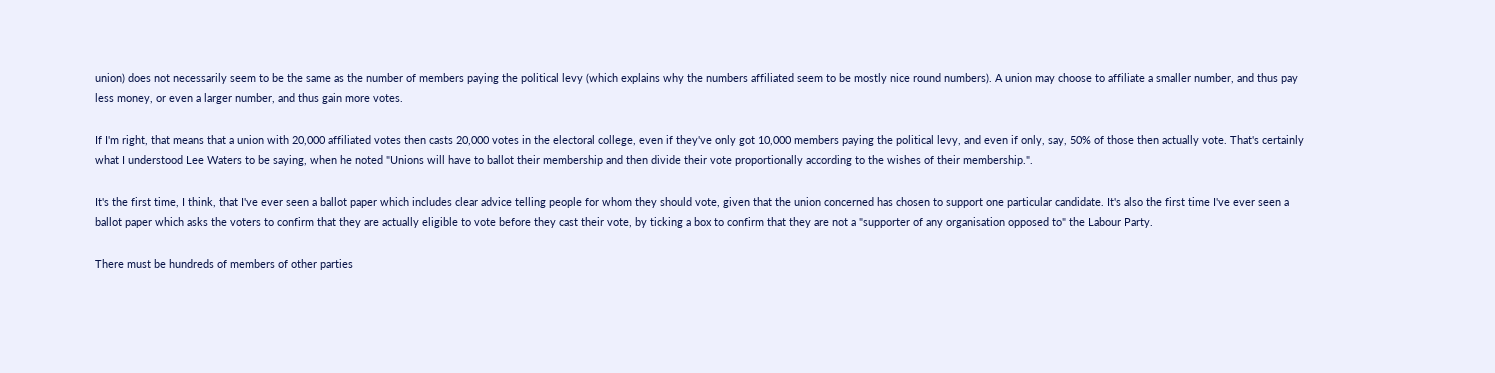union) does not necessarily seem to be the same as the number of members paying the political levy (which explains why the numbers affiliated seem to be mostly nice round numbers). A union may choose to affiliate a smaller number, and thus pay less money, or even a larger number, and thus gain more votes.

If I'm right, that means that a union with 20,000 affiliated votes then casts 20,000 votes in the electoral college, even if they've only got 10,000 members paying the political levy, and even if only, say, 50% of those then actually vote. That's certainly what I understood Lee Waters to be saying, when he noted "Unions will have to ballot their membership and then divide their vote proportionally according to the wishes of their membership.".

It's the first time, I think, that I've ever seen a ballot paper which includes clear advice telling people for whom they should vote, given that the union concerned has chosen to support one particular candidate. It's also the first time I've ever seen a ballot paper which asks the voters to confirm that they are actually eligible to vote before they cast their vote, by ticking a box to confirm that they are not a "supporter of any organisation opposed to" the Labour Party.

There must be hundreds of members of other parties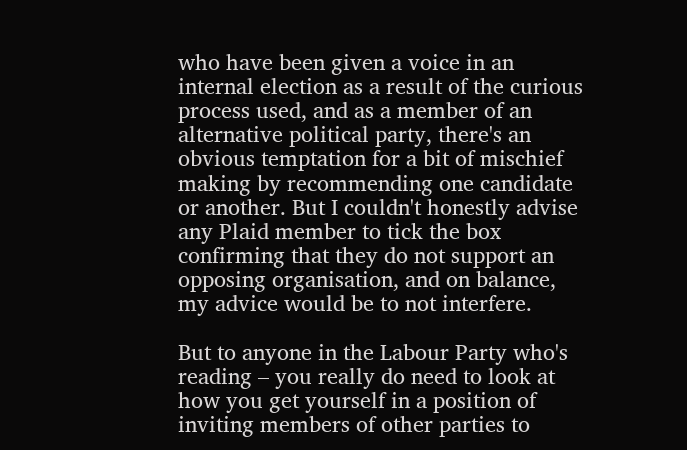who have been given a voice in an internal election as a result of the curious process used, and as a member of an alternative political party, there's an obvious temptation for a bit of mischief making by recommending one candidate or another. But I couldn't honestly advise any Plaid member to tick the box confirming that they do not support an opposing organisation, and on balance, my advice would be to not interfere.

But to anyone in the Labour Party who's reading – you really do need to look at how you get yourself in a position of inviting members of other parties to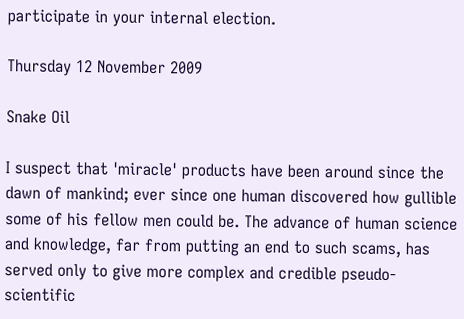participate in your internal election.

Thursday 12 November 2009

Snake Oil

I suspect that 'miracle' products have been around since the dawn of mankind; ever since one human discovered how gullible some of his fellow men could be. The advance of human science and knowledge, far from putting an end to such scams, has served only to give more complex and credible pseudo-scientific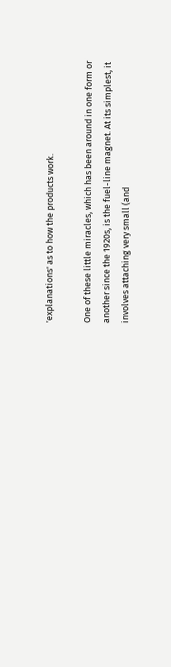'explanations' as to how the products work.

One of these little miracles, which has been around in one form or another since the 1920s, is the fuel-line magnet. At its simplest, it involves attaching very small (and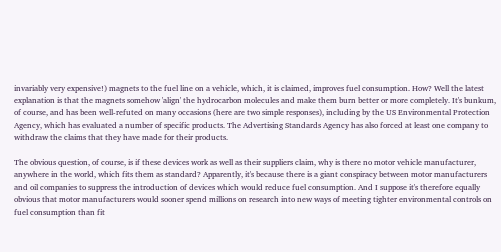invariably very expensive!) magnets to the fuel line on a vehicle, which, it is claimed, improves fuel consumption. How? Well the latest explanation is that the magnets somehow 'align' the hydrocarbon molecules and make them burn better or more completely. It's bunkum, of course, and has been well-refuted on many occasions (here are two simple responses), including by the US Environmental Protection Agency, which has evaluated a number of specific products. The Advertising Standards Agency has also forced at least one company to withdraw the claims that they have made for their products.

The obvious question, of course, is if these devices work as well as their suppliers claim, why is there no motor vehicle manufacturer, anywhere in the world, which fits them as standard? Apparently, it's because there is a giant conspiracy between motor manufacturers and oil companies to suppress the introduction of devices which would reduce fuel consumption. And I suppose it's therefore equally obvious that motor manufacturers would sooner spend millions on research into new ways of meeting tighter environmental controls on fuel consumption than fit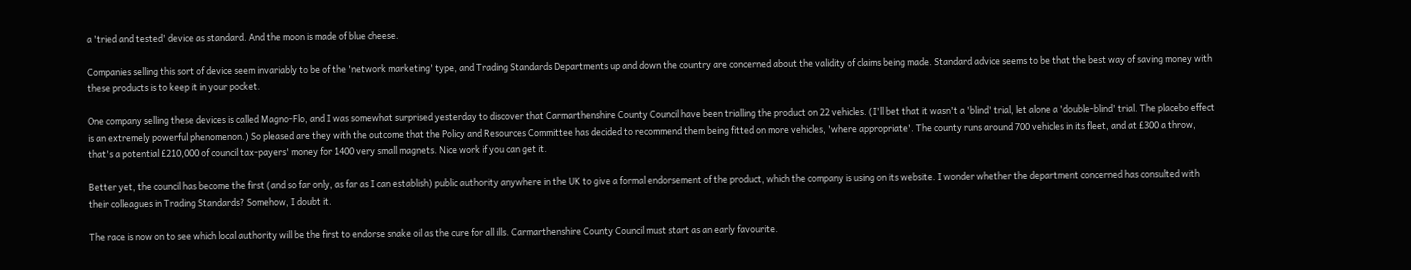a 'tried and tested' device as standard. And the moon is made of blue cheese.

Companies selling this sort of device seem invariably to be of the 'network marketing' type, and Trading Standards Departments up and down the country are concerned about the validity of claims being made. Standard advice seems to be that the best way of saving money with these products is to keep it in your pocket.

One company selling these devices is called Magno-Flo, and I was somewhat surprised yesterday to discover that Carmarthenshire County Council have been trialling the product on 22 vehicles. (I'll bet that it wasn't a 'blind' trial, let alone a 'double-blind' trial. The placebo effect is an extremely powerful phenomenon.) So pleased are they with the outcome that the Policy and Resources Committee has decided to recommend them being fitted on more vehicles, 'where appropriate'. The county runs around 700 vehicles in its fleet, and at £300 a throw, that's a potential £210,000 of council tax-payers' money for 1400 very small magnets. Nice work if you can get it.

Better yet, the council has become the first (and so far only, as far as I can establish) public authority anywhere in the UK to give a formal endorsement of the product, which the company is using on its website. I wonder whether the department concerned has consulted with their colleagues in Trading Standards? Somehow, I doubt it.

The race is now on to see which local authority will be the first to endorse snake oil as the cure for all ills. Carmarthenshire County Council must start as an early favourite.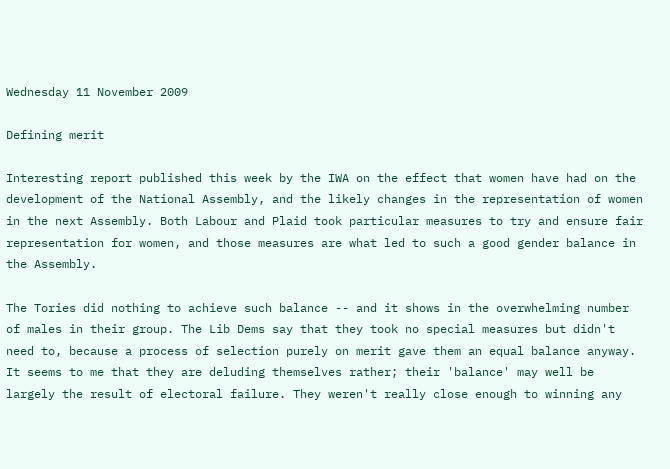Wednesday 11 November 2009

Defining merit

Interesting report published this week by the IWA on the effect that women have had on the development of the National Assembly, and the likely changes in the representation of women in the next Assembly. Both Labour and Plaid took particular measures to try and ensure fair representation for women, and those measures are what led to such a good gender balance in the Assembly.

The Tories did nothing to achieve such balance -- and it shows in the overwhelming number of males in their group. The Lib Dems say that they took no special measures but didn't need to, because a process of selection purely on merit gave them an equal balance anyway. It seems to me that they are deluding themselves rather; their 'balance' may well be largely the result of electoral failure. They weren't really close enough to winning any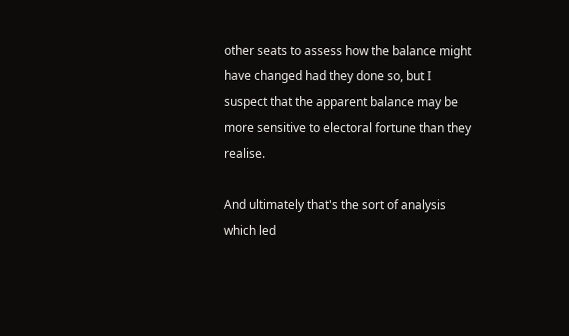other seats to assess how the balance might have changed had they done so, but I suspect that the apparent balance may be more sensitive to electoral fortune than they realise.

And ultimately that's the sort of analysis which led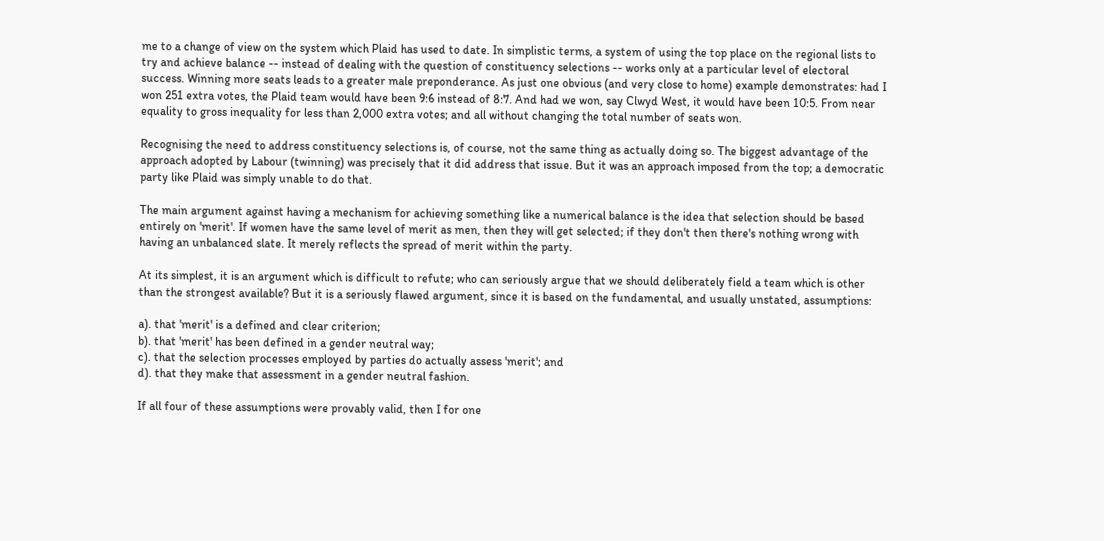me to a change of view on the system which Plaid has used to date. In simplistic terms, a system of using the top place on the regional lists to try and achieve balance -- instead of dealing with the question of constituency selections -- works only at a particular level of electoral success. Winning more seats leads to a greater male preponderance. As just one obvious (and very close to home) example demonstrates: had I won 251 extra votes, the Plaid team would have been 9:6 instead of 8:7. And had we won, say Clwyd West, it would have been 10:5. From near equality to gross inequality for less than 2,000 extra votes; and all without changing the total number of seats won.

Recognising the need to address constituency selections is, of course, not the same thing as actually doing so. The biggest advantage of the approach adopted by Labour (twinning) was precisely that it did address that issue. But it was an approach imposed from the top; a democratic party like Plaid was simply unable to do that.

The main argument against having a mechanism for achieving something like a numerical balance is the idea that selection should be based entirely on 'merit'. If women have the same level of merit as men, then they will get selected; if they don't then there's nothing wrong with having an unbalanced slate. It merely reflects the spread of merit within the party.

At its simplest, it is an argument which is difficult to refute; who can seriously argue that we should deliberately field a team which is other than the strongest available? But it is a seriously flawed argument, since it is based on the fundamental, and usually unstated, assumptions:

a). that 'merit' is a defined and clear criterion;
b). that 'merit' has been defined in a gender neutral way;
c). that the selection processes employed by parties do actually assess 'merit'; and
d). that they make that assessment in a gender neutral fashion.

If all four of these assumptions were provably valid, then I for one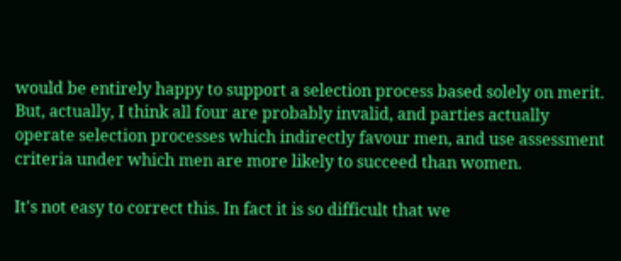would be entirely happy to support a selection process based solely on merit. But, actually, I think all four are probably invalid, and parties actually operate selection processes which indirectly favour men, and use assessment criteria under which men are more likely to succeed than women.

It's not easy to correct this. In fact it is so difficult that we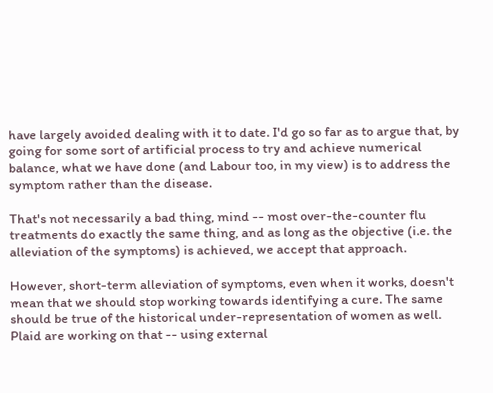have largely avoided dealing with it to date. I'd go so far as to argue that, by going for some sort of artificial process to try and achieve numerical balance, what we have done (and Labour too, in my view) is to address the symptom rather than the disease.

That's not necessarily a bad thing, mind -- most over-the-counter flu treatments do exactly the same thing, and as long as the objective (i.e. the alleviation of the symptoms) is achieved, we accept that approach.

However, short-term alleviation of symptoms, even when it works, doesn't mean that we should stop working towards identifying a cure. The same should be true of the historical under-representation of women as well. Plaid are working on that -- using external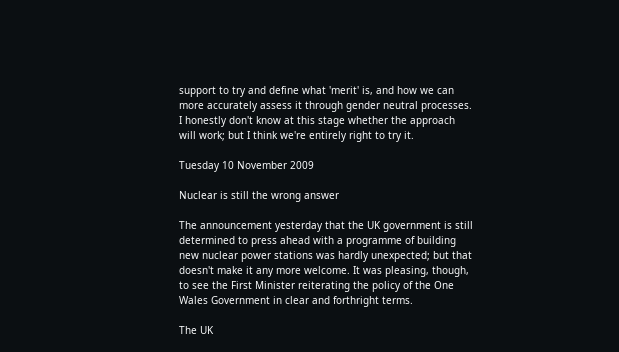support to try and define what 'merit' is, and how we can more accurately assess it through gender neutral processes. I honestly don't know at this stage whether the approach will work; but I think we're entirely right to try it.

Tuesday 10 November 2009

Nuclear is still the wrong answer

The announcement yesterday that the UK government is still determined to press ahead with a programme of building new nuclear power stations was hardly unexpected; but that doesn't make it any more welcome. It was pleasing, though, to see the First Minister reiterating the policy of the One Wales Government in clear and forthright terms.

The UK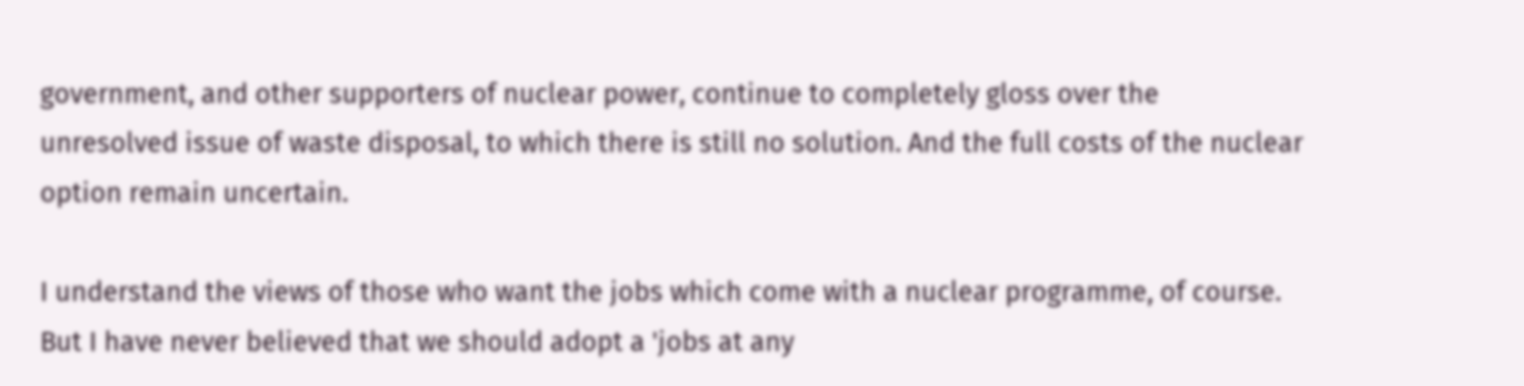government, and other supporters of nuclear power, continue to completely gloss over the unresolved issue of waste disposal, to which there is still no solution. And the full costs of the nuclear option remain uncertain.

I understand the views of those who want the jobs which come with a nuclear programme, of course. But I have never believed that we should adopt a 'jobs at any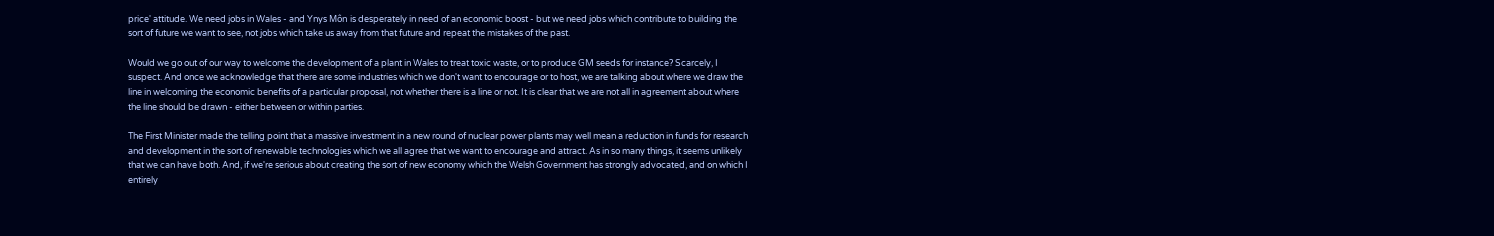price' attitude. We need jobs in Wales - and Ynys Môn is desperately in need of an economic boost - but we need jobs which contribute to building the sort of future we want to see, not jobs which take us away from that future and repeat the mistakes of the past.

Would we go out of our way to welcome the development of a plant in Wales to treat toxic waste, or to produce GM seeds for instance? Scarcely, I suspect. And once we acknowledge that there are some industries which we don't want to encourage or to host, we are talking about where we draw the line in welcoming the economic benefits of a particular proposal, not whether there is a line or not. It is clear that we are not all in agreement about where the line should be drawn - either between or within parties.

The First Minister made the telling point that a massive investment in a new round of nuclear power plants may well mean a reduction in funds for research and development in the sort of renewable technologies which we all agree that we want to encourage and attract. As in so many things, it seems unlikely that we can have both. And, if we're serious about creating the sort of new economy which the Welsh Government has strongly advocated, and on which I entirely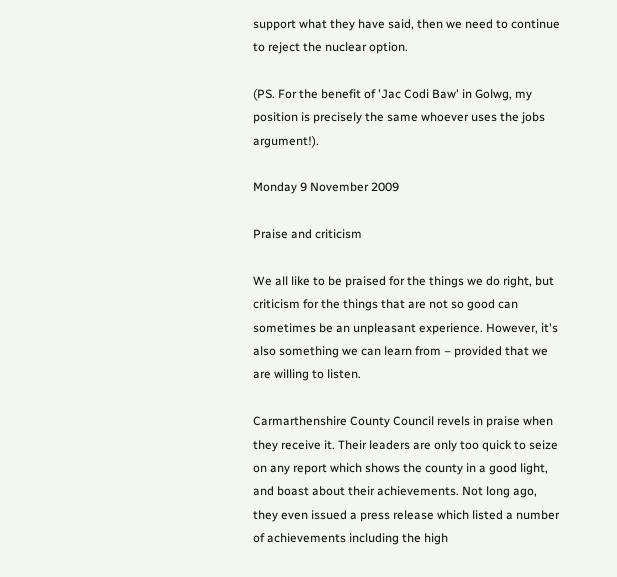support what they have said, then we need to continue to reject the nuclear option.

(PS. For the benefit of 'Jac Codi Baw' in Golwg, my position is precisely the same whoever uses the jobs argument!).

Monday 9 November 2009

Praise and criticism

We all like to be praised for the things we do right, but criticism for the things that are not so good can sometimes be an unpleasant experience. However, it's also something we can learn from – provided that we are willing to listen.

Carmarthenshire County Council revels in praise when they receive it. Their leaders are only too quick to seize on any report which shows the county in a good light, and boast about their achievements. Not long ago, they even issued a press release which listed a number of achievements including the high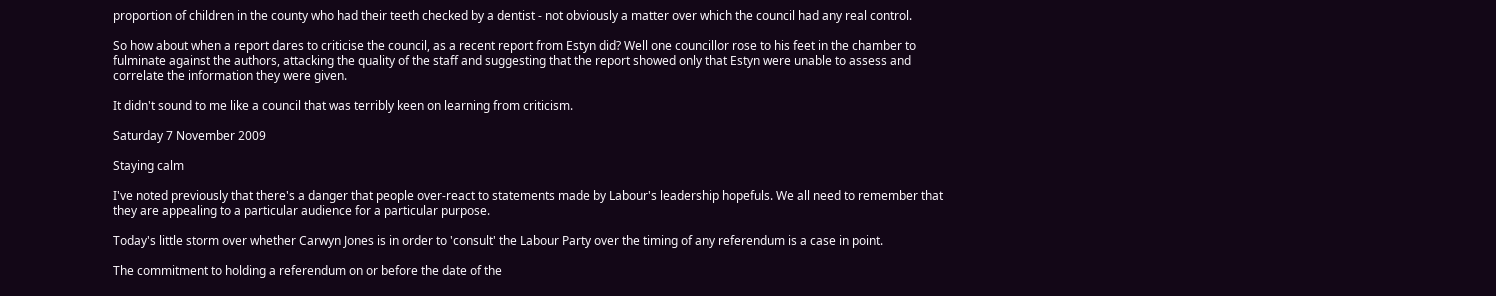proportion of children in the county who had their teeth checked by a dentist - not obviously a matter over which the council had any real control.

So how about when a report dares to criticise the council, as a recent report from Estyn did? Well one councillor rose to his feet in the chamber to fulminate against the authors, attacking the quality of the staff and suggesting that the report showed only that Estyn were unable to assess and correlate the information they were given.

It didn't sound to me like a council that was terribly keen on learning from criticism.

Saturday 7 November 2009

Staying calm

I've noted previously that there's a danger that people over-react to statements made by Labour's leadership hopefuls. We all need to remember that they are appealing to a particular audience for a particular purpose.

Today's little storm over whether Carwyn Jones is in order to 'consult' the Labour Party over the timing of any referendum is a case in point.

The commitment to holding a referendum on or before the date of the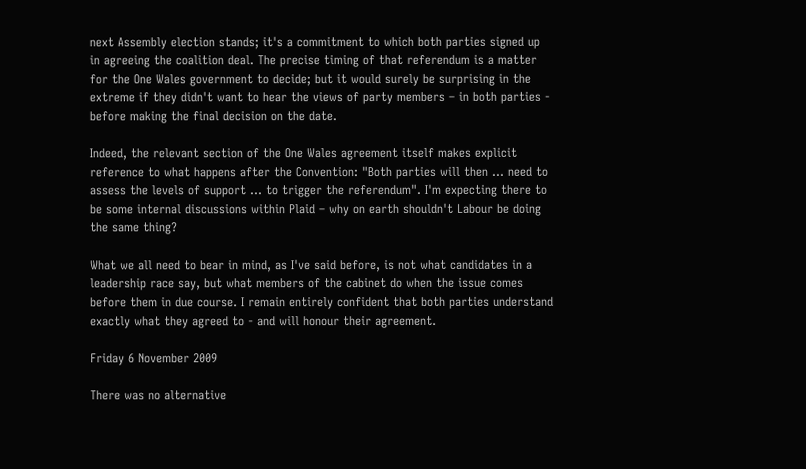next Assembly election stands; it's a commitment to which both parties signed up in agreeing the coalition deal. The precise timing of that referendum is a matter for the One Wales government to decide; but it would surely be surprising in the extreme if they didn't want to hear the views of party members – in both parties - before making the final decision on the date.

Indeed, the relevant section of the One Wales agreement itself makes explicit reference to what happens after the Convention: "Both parties will then … need to assess the levels of support … to trigger the referendum". I'm expecting there to be some internal discussions within Plaid – why on earth shouldn't Labour be doing the same thing?

What we all need to bear in mind, as I've said before, is not what candidates in a leadership race say, but what members of the cabinet do when the issue comes before them in due course. I remain entirely confident that both parties understand exactly what they agreed to - and will honour their agreement.

Friday 6 November 2009

There was no alternative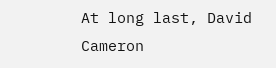At long last, David Cameron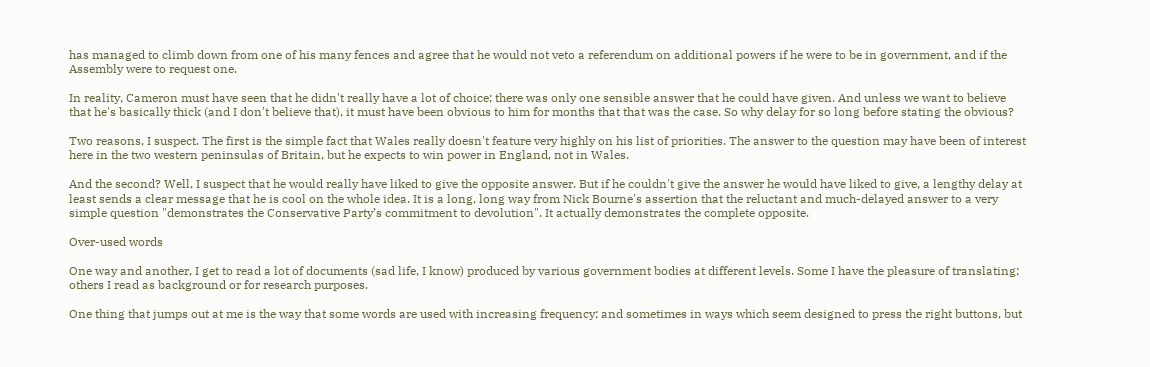has managed to climb down from one of his many fences and agree that he would not veto a referendum on additional powers if he were to be in government, and if the Assembly were to request one.

In reality, Cameron must have seen that he didn't really have a lot of choice; there was only one sensible answer that he could have given. And unless we want to believe that he's basically thick (and I don't believe that), it must have been obvious to him for months that that was the case. So why delay for so long before stating the obvious?

Two reasons, I suspect. The first is the simple fact that Wales really doesn't feature very highly on his list of priorities. The answer to the question may have been of interest here in the two western peninsulas of Britain, but he expects to win power in England, not in Wales.

And the second? Well, I suspect that he would really have liked to give the opposite answer. But if he couldn't give the answer he would have liked to give, a lengthy delay at least sends a clear message that he is cool on the whole idea. It is a long, long way from Nick Bourne's assertion that the reluctant and much-delayed answer to a very simple question "demonstrates the Conservative Party’s commitment to devolution". It actually demonstrates the complete opposite.

Over-used words

One way and another, I get to read a lot of documents (sad life, I know) produced by various government bodies at different levels. Some I have the pleasure of translating; others I read as background or for research purposes.

One thing that jumps out at me is the way that some words are used with increasing frequency; and sometimes in ways which seem designed to press the right buttons, but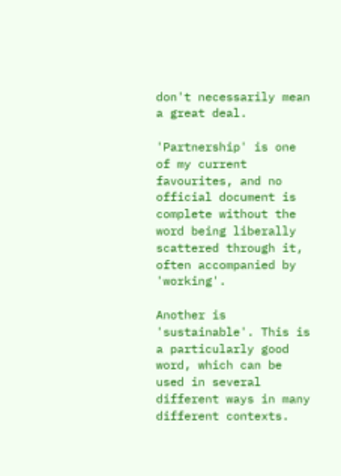don't necessarily mean a great deal.

'Partnership' is one of my current favourites, and no official document is complete without the word being liberally scattered through it, often accompanied by 'working'.

Another is 'sustainable'. This is a particularly good word, which can be used in several different ways in many different contexts.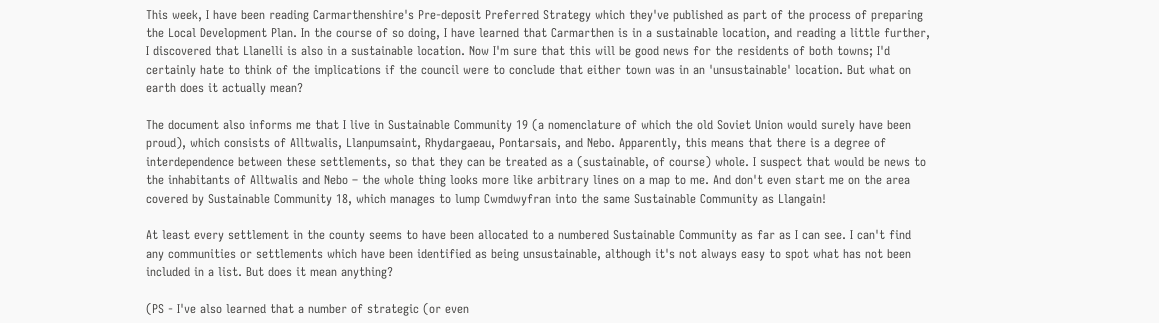This week, I have been reading Carmarthenshire's Pre-deposit Preferred Strategy which they've published as part of the process of preparing the Local Development Plan. In the course of so doing, I have learned that Carmarthen is in a sustainable location, and reading a little further, I discovered that Llanelli is also in a sustainable location. Now I'm sure that this will be good news for the residents of both towns; I'd certainly hate to think of the implications if the council were to conclude that either town was in an 'unsustainable' location. But what on earth does it actually mean?

The document also informs me that I live in Sustainable Community 19 (a nomenclature of which the old Soviet Union would surely have been proud), which consists of Alltwalis, Llanpumsaint, Rhydargaeau, Pontarsais, and Nebo. Apparently, this means that there is a degree of interdependence between these settlements, so that they can be treated as a (sustainable, of course) whole. I suspect that would be news to the inhabitants of Alltwalis and Nebo – the whole thing looks more like arbitrary lines on a map to me. And don't even start me on the area covered by Sustainable Community 18, which manages to lump Cwmdwyfran into the same Sustainable Community as Llangain!

At least every settlement in the county seems to have been allocated to a numbered Sustainable Community as far as I can see. I can't find any communities or settlements which have been identified as being unsustainable, although it's not always easy to spot what has not been included in a list. But does it mean anything?

(PS - I've also learned that a number of strategic (or even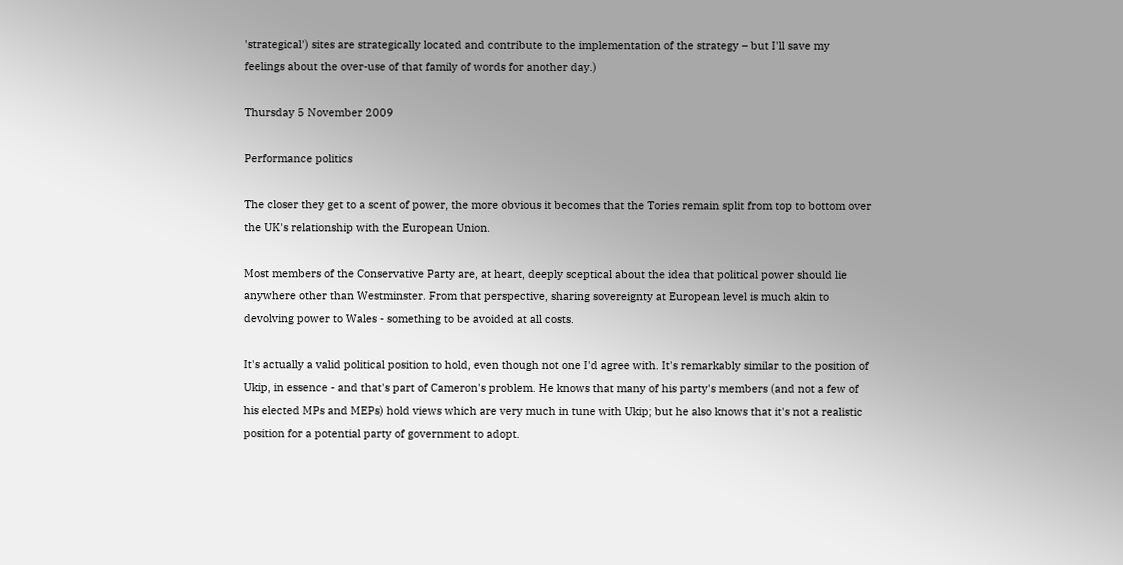'strategical') sites are strategically located and contribute to the implementation of the strategy – but I'll save my feelings about the over-use of that family of words for another day.)

Thursday 5 November 2009

Performance politics

The closer they get to a scent of power, the more obvious it becomes that the Tories remain split from top to bottom over the UK's relationship with the European Union.

Most members of the Conservative Party are, at heart, deeply sceptical about the idea that political power should lie anywhere other than Westminster. From that perspective, sharing sovereignty at European level is much akin to devolving power to Wales - something to be avoided at all costs.

It's actually a valid political position to hold, even though not one I'd agree with. It's remarkably similar to the position of Ukip, in essence - and that's part of Cameron's problem. He knows that many of his party's members (and not a few of his elected MPs and MEPs) hold views which are very much in tune with Ukip; but he also knows that it's not a realistic position for a potential party of government to adopt.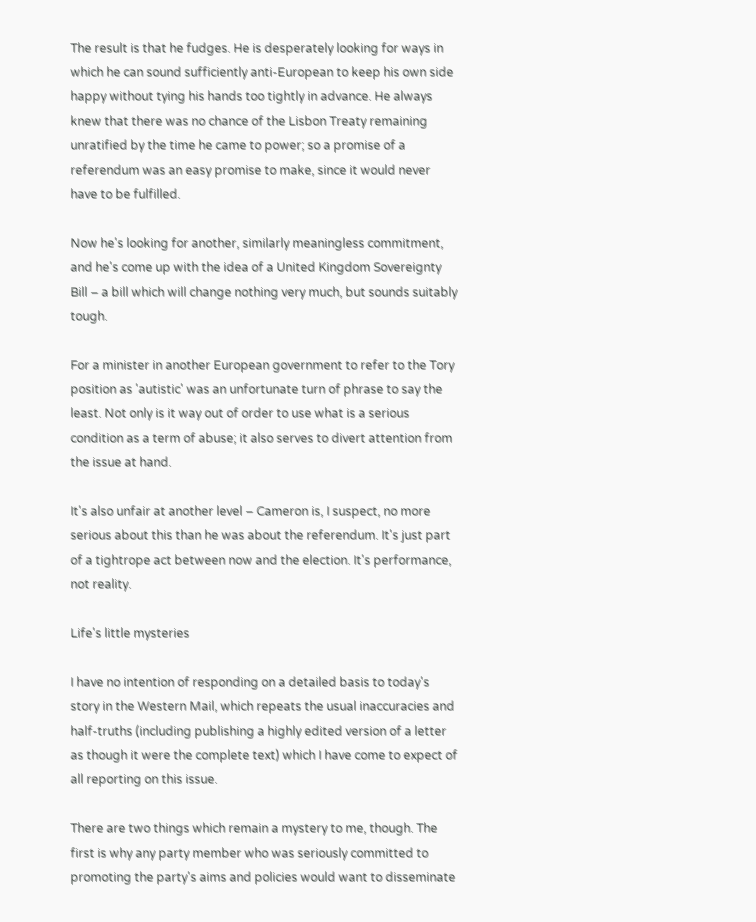The result is that he fudges. He is desperately looking for ways in which he can sound sufficiently anti-European to keep his own side happy without tying his hands too tightly in advance. He always knew that there was no chance of the Lisbon Treaty remaining unratified by the time he came to power; so a promise of a referendum was an easy promise to make, since it would never have to be fulfilled.

Now he's looking for another, similarly meaningless commitment, and he's come up with the idea of a United Kingdom Sovereignty Bill – a bill which will change nothing very much, but sounds suitably tough.

For a minister in another European government to refer to the Tory position as 'autistic' was an unfortunate turn of phrase to say the least. Not only is it way out of order to use what is a serious condition as a term of abuse; it also serves to divert attention from the issue at hand.

It's also unfair at another level – Cameron is, I suspect, no more serious about this than he was about the referendum. It's just part of a tightrope act between now and the election. It's performance, not reality.

Life's little mysteries

I have no intention of responding on a detailed basis to today's story in the Western Mail, which repeats the usual inaccuracies and half-truths (including publishing a highly edited version of a letter as though it were the complete text) which I have come to expect of all reporting on this issue.

There are two things which remain a mystery to me, though. The first is why any party member who was seriously committed to promoting the party's aims and policies would want to disseminate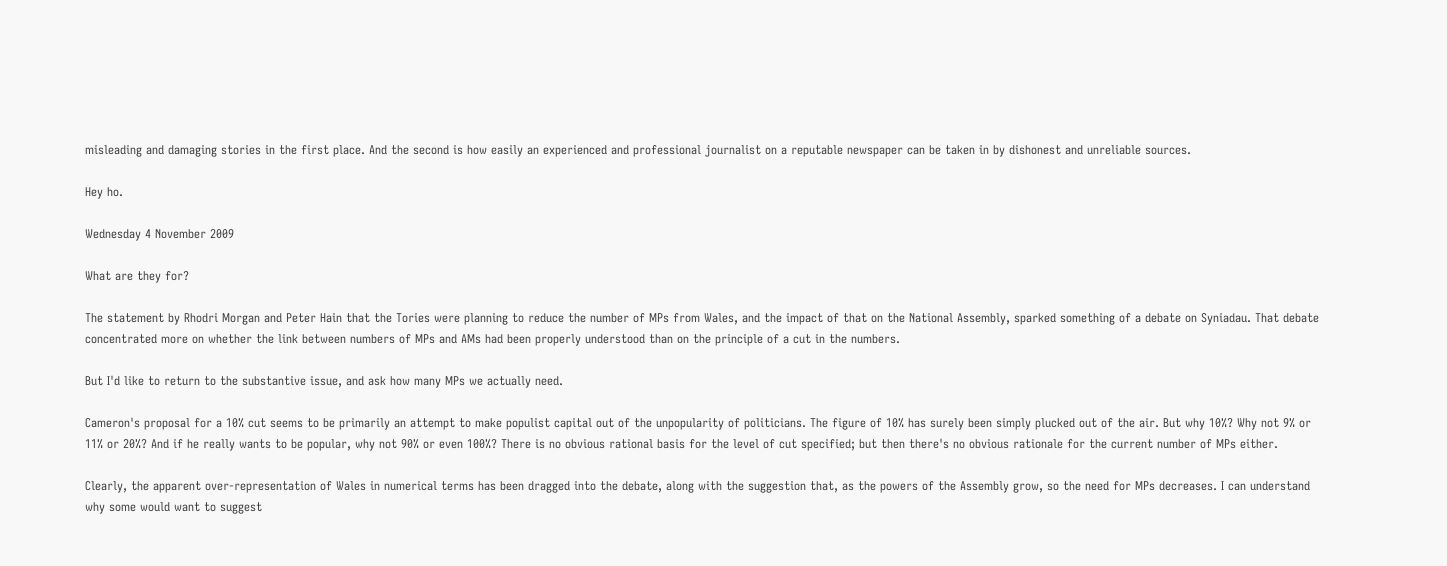misleading and damaging stories in the first place. And the second is how easily an experienced and professional journalist on a reputable newspaper can be taken in by dishonest and unreliable sources.

Hey ho.

Wednesday 4 November 2009

What are they for?

The statement by Rhodri Morgan and Peter Hain that the Tories were planning to reduce the number of MPs from Wales, and the impact of that on the National Assembly, sparked something of a debate on Syniadau. That debate concentrated more on whether the link between numbers of MPs and AMs had been properly understood than on the principle of a cut in the numbers.

But I'd like to return to the substantive issue, and ask how many MPs we actually need.

Cameron's proposal for a 10% cut seems to be primarily an attempt to make populist capital out of the unpopularity of politicians. The figure of 10% has surely been simply plucked out of the air. But why 10%? Why not 9% or 11% or 20%? And if he really wants to be popular, why not 90% or even 100%? There is no obvious rational basis for the level of cut specified; but then there's no obvious rationale for the current number of MPs either.

Clearly, the apparent over-representation of Wales in numerical terms has been dragged into the debate, along with the suggestion that, as the powers of the Assembly grow, so the need for MPs decreases. I can understand why some would want to suggest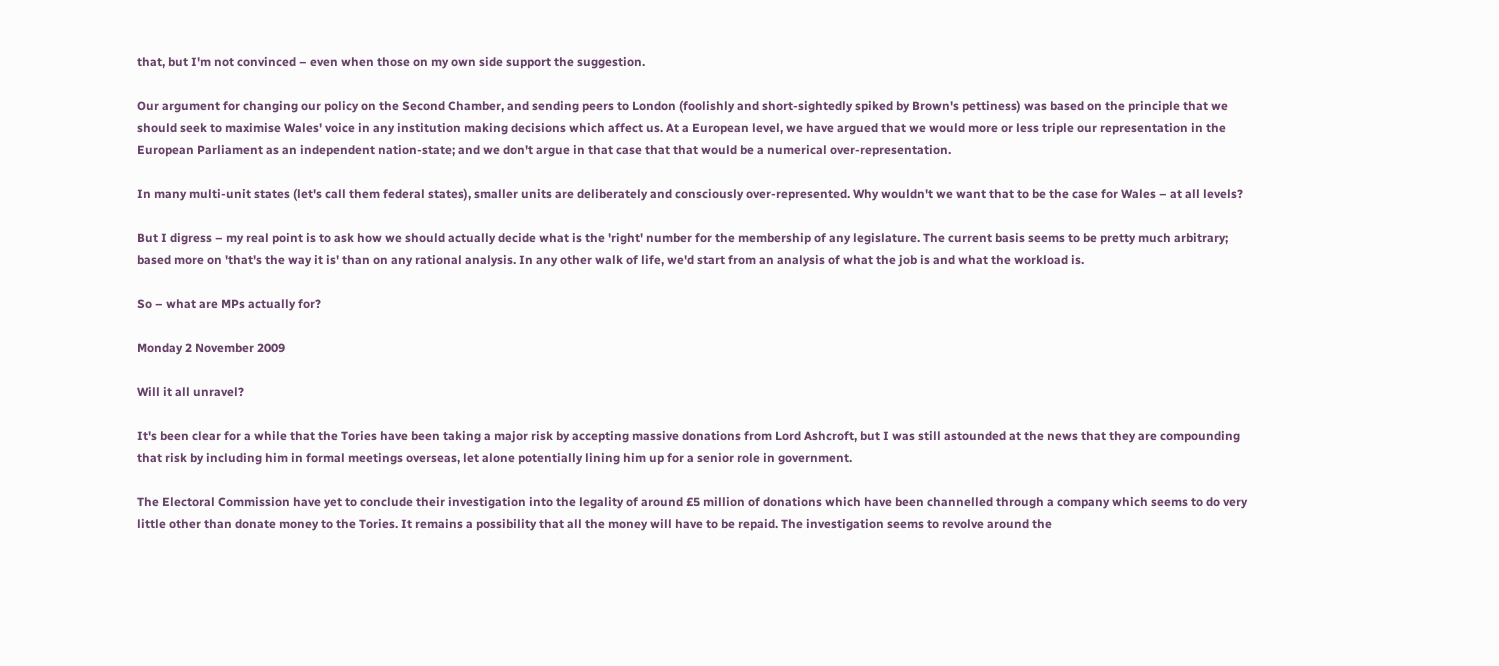that, but I'm not convinced – even when those on my own side support the suggestion.

Our argument for changing our policy on the Second Chamber, and sending peers to London (foolishly and short-sightedly spiked by Brown's pettiness) was based on the principle that we should seek to maximise Wales' voice in any institution making decisions which affect us. At a European level, we have argued that we would more or less triple our representation in the European Parliament as an independent nation-state; and we don't argue in that case that that would be a numerical over-representation.

In many multi-unit states (let's call them federal states), smaller units are deliberately and consciously over-represented. Why wouldn't we want that to be the case for Wales – at all levels?

But I digress – my real point is to ask how we should actually decide what is the 'right' number for the membership of any legislature. The current basis seems to be pretty much arbitrary; based more on 'that's the way it is' than on any rational analysis. In any other walk of life, we'd start from an analysis of what the job is and what the workload is.

So – what are MPs actually for?

Monday 2 November 2009

Will it all unravel?

It's been clear for a while that the Tories have been taking a major risk by accepting massive donations from Lord Ashcroft, but I was still astounded at the news that they are compounding that risk by including him in formal meetings overseas, let alone potentially lining him up for a senior role in government.

The Electoral Commission have yet to conclude their investigation into the legality of around £5 million of donations which have been channelled through a company which seems to do very little other than donate money to the Tories. It remains a possibility that all the money will have to be repaid. The investigation seems to revolve around the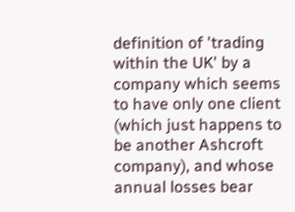definition of 'trading within the UK' by a company which seems to have only one client (which just happens to be another Ashcroft company), and whose annual losses bear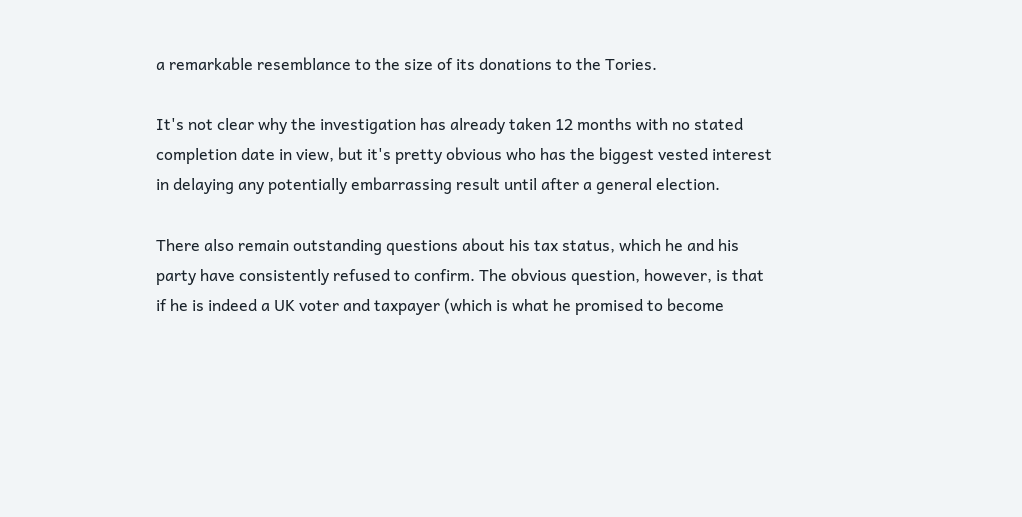a remarkable resemblance to the size of its donations to the Tories.

It's not clear why the investigation has already taken 12 months with no stated completion date in view, but it's pretty obvious who has the biggest vested interest in delaying any potentially embarrassing result until after a general election.

There also remain outstanding questions about his tax status, which he and his party have consistently refused to confirm. The obvious question, however, is that if he is indeed a UK voter and taxpayer (which is what he promised to become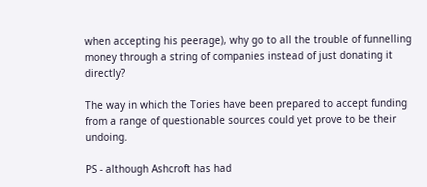when accepting his peerage), why go to all the trouble of funnelling money through a string of companies instead of just donating it directly?

The way in which the Tories have been prepared to accept funding from a range of questionable sources could yet prove to be their undoing.

PS - although Ashcroft has had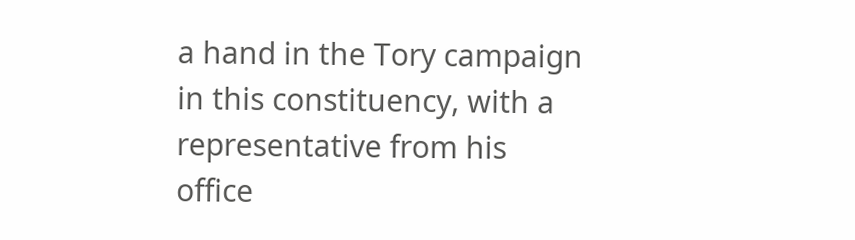a hand in the Tory campaign in this constituency, with a representative from his office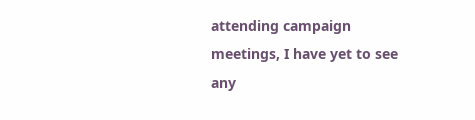attending campaign meetings, I have yet to see any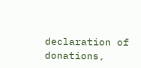declaration of donations,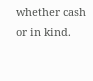whether cash or in kind.